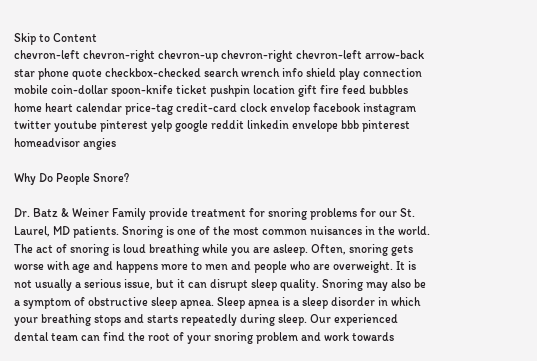Skip to Content
chevron-left chevron-right chevron-up chevron-right chevron-left arrow-back star phone quote checkbox-checked search wrench info shield play connection mobile coin-dollar spoon-knife ticket pushpin location gift fire feed bubbles home heart calendar price-tag credit-card clock envelop facebook instagram twitter youtube pinterest yelp google reddit linkedin envelope bbb pinterest homeadvisor angies

Why Do People Snore?

Dr. Batz & Weiner Family provide treatment for snoring problems for our St. Laurel, MD patients. Snoring is one of the most common nuisances in the world. The act of snoring is loud breathing while you are asleep. Often, snoring gets worse with age and happens more to men and people who are overweight. It is not usually a serious issue, but it can disrupt sleep quality. Snoring may also be a symptom of obstructive sleep apnea. Sleep apnea is a sleep disorder in which your breathing stops and starts repeatedly during sleep. Our experienced dental team can find the root of your snoring problem and work towards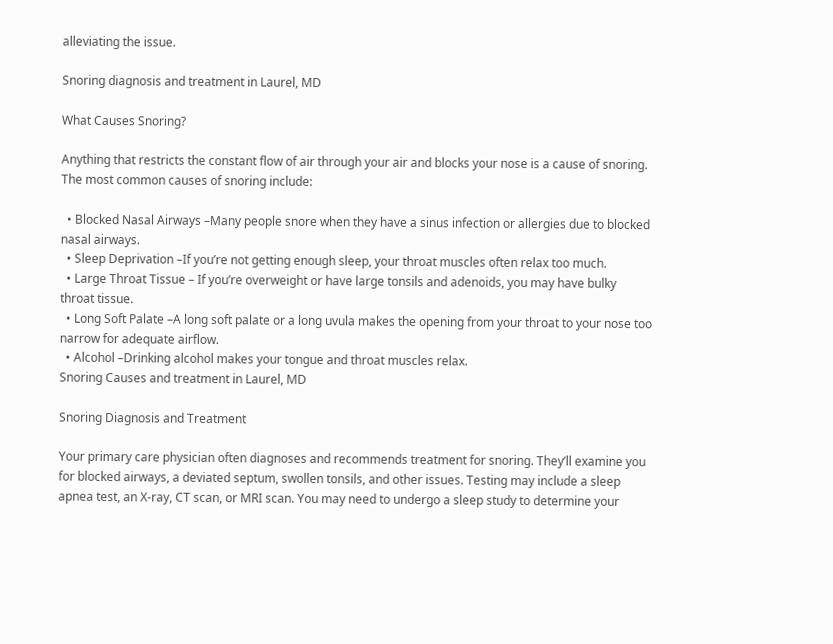alleviating the issue.

Snoring diagnosis and treatment in Laurel, MD

What Causes Snoring?

Anything that restricts the constant flow of air through your air and blocks your nose is a cause of snoring. The most common causes of snoring include:

  • Blocked Nasal Airways –Many people snore when they have a sinus infection or allergies due to blocked nasal airways.
  • Sleep Deprivation –If you’re not getting enough sleep, your throat muscles often relax too much.
  • Large Throat Tissue – If you’re overweight or have large tonsils and adenoids, you may have bulky throat tissue.
  • Long Soft Palate –A long soft palate or a long uvula makes the opening from your throat to your nose too narrow for adequate airflow.
  • Alcohol –Drinking alcohol makes your tongue and throat muscles relax.
Snoring Causes and treatment in Laurel, MD

Snoring Diagnosis and Treatment

Your primary care physician often diagnoses and recommends treatment for snoring. They’ll examine you for blocked airways, a deviated septum, swollen tonsils, and other issues. Testing may include a sleep apnea test, an X-ray, CT scan, or MRI scan. You may need to undergo a sleep study to determine your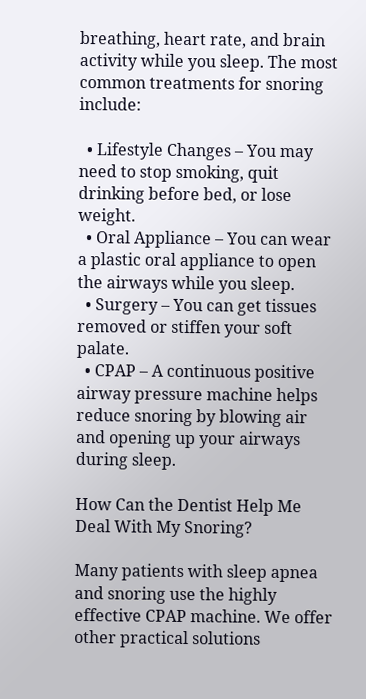breathing, heart rate, and brain activity while you sleep. The most common treatments for snoring include:

  • Lifestyle Changes – You may need to stop smoking, quit drinking before bed, or lose weight.
  • Oral Appliance – You can wear a plastic oral appliance to open the airways while you sleep.
  • Surgery – You can get tissues removed or stiffen your soft palate.
  • CPAP – A continuous positive airway pressure machine helps reduce snoring by blowing air and opening up your airways during sleep.

How Can the Dentist Help Me Deal With My Snoring?

Many patients with sleep apnea and snoring use the highly effective CPAP machine. We offer other practical solutions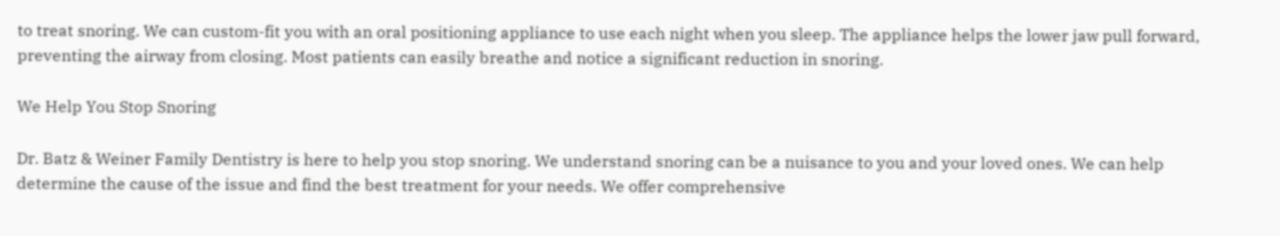to treat snoring. We can custom-fit you with an oral positioning appliance to use each night when you sleep. The appliance helps the lower jaw pull forward, preventing the airway from closing. Most patients can easily breathe and notice a significant reduction in snoring.

We Help You Stop Snoring

Dr. Batz & Weiner Family Dentistry is here to help you stop snoring. We understand snoring can be a nuisance to you and your loved ones. We can help determine the cause of the issue and find the best treatment for your needs. We offer comprehensive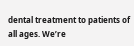dental treatment to patients of all ages. We’re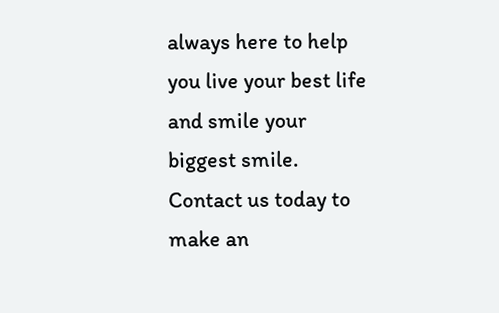always here to help you live your best life and smile your biggest smile. Contact us today to make an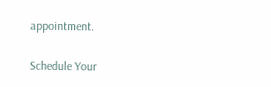appointment.

Schedule Your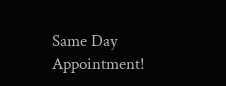Same Day Appointment!